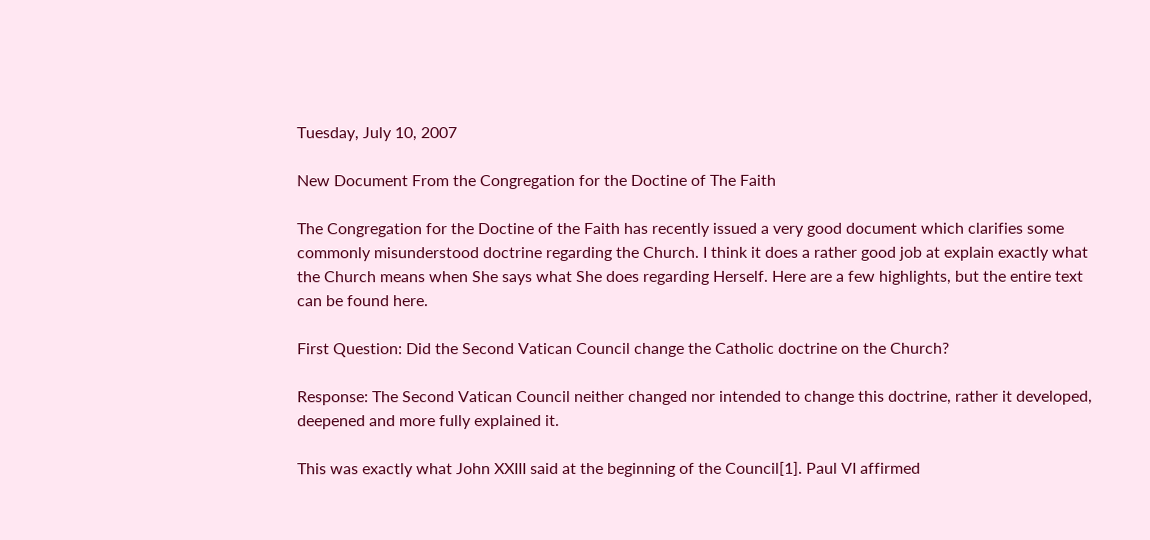Tuesday, July 10, 2007

New Document From the Congregation for the Doctine of The Faith

The Congregation for the Doctine of the Faith has recently issued a very good document which clarifies some commonly misunderstood doctrine regarding the Church. I think it does a rather good job at explain exactly what the Church means when She says what She does regarding Herself. Here are a few highlights, but the entire text can be found here.

First Question: Did the Second Vatican Council change the Catholic doctrine on the Church?

Response: The Second Vatican Council neither changed nor intended to change this doctrine, rather it developed, deepened and more fully explained it.

This was exactly what John XXIII said at the beginning of the Council[1]. Paul VI affirmed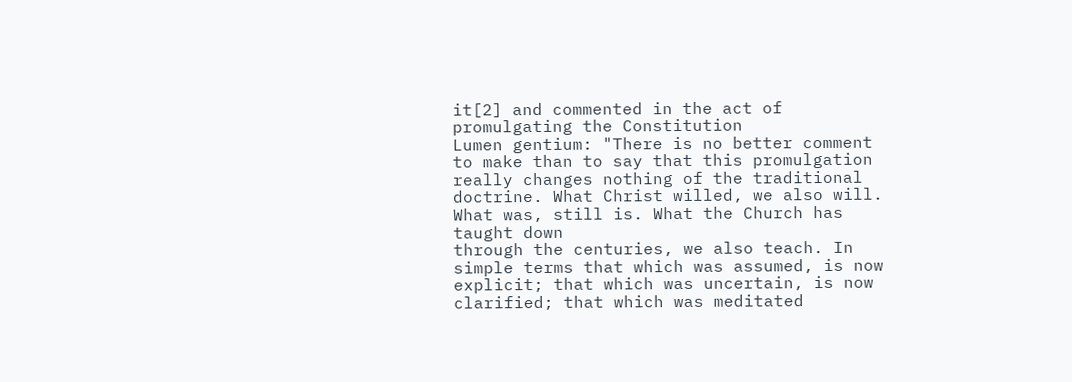it[2] and commented in the act of promulgating the Constitution
Lumen gentium: "There is no better comment to make than to say that this promulgation really changes nothing of the traditional doctrine. What Christ willed, we also will. What was, still is. What the Church has taught down
through the centuries, we also teach. In simple terms that which was assumed, is now explicit; that which was uncertain, is now clarified; that which was meditated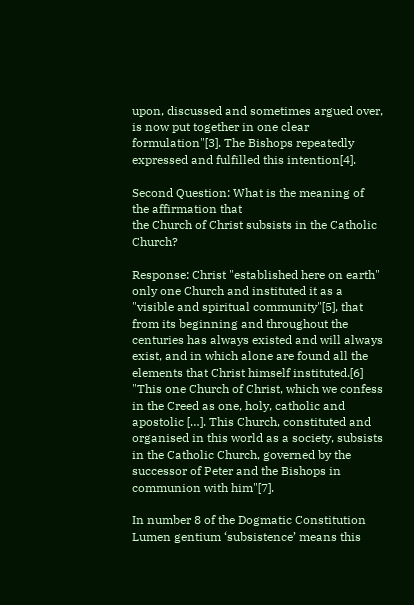upon, discussed and sometimes argued over, is now put together in one clear formulation"[3]. The Bishops repeatedly expressed and fulfilled this intention[4].

Second Question: What is the meaning of the affirmation that
the Church of Christ subsists in the Catholic Church?

Response: Christ "established here on earth" only one Church and instituted it as a "visible and spiritual community"[5], that from its beginning and throughout the centuries has always existed and will always exist, and in which alone are found all the elements that Christ himself instituted.[6] "This one Church of Christ, which we confess in the Creed as one, holy, catholic and apostolic […]. This Church, constituted and organised in this world as a society, subsists in the Catholic Church, governed by the successor of Peter and the Bishops in communion with him"[7].

In number 8 of the Dogmatic Constitution
Lumen gentium ‘subsistence’ means this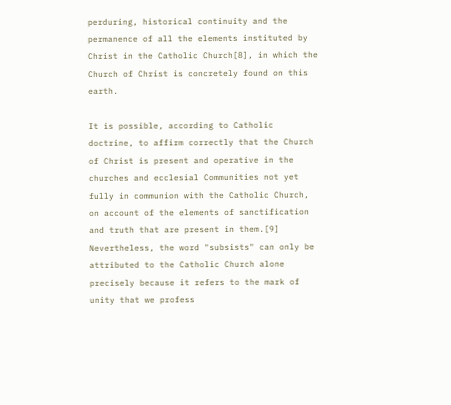perduring, historical continuity and the permanence of all the elements instituted by Christ in the Catholic Church[8], in which the Church of Christ is concretely found on this earth.

It is possible, according to Catholic doctrine, to affirm correctly that the Church of Christ is present and operative in the churches and ecclesial Communities not yet fully in communion with the Catholic Church, on account of the elements of sanctification and truth that are present in them.[9] Nevertheless, the word "subsists" can only be attributed to the Catholic Church alone precisely because it refers to the mark of unity that we profess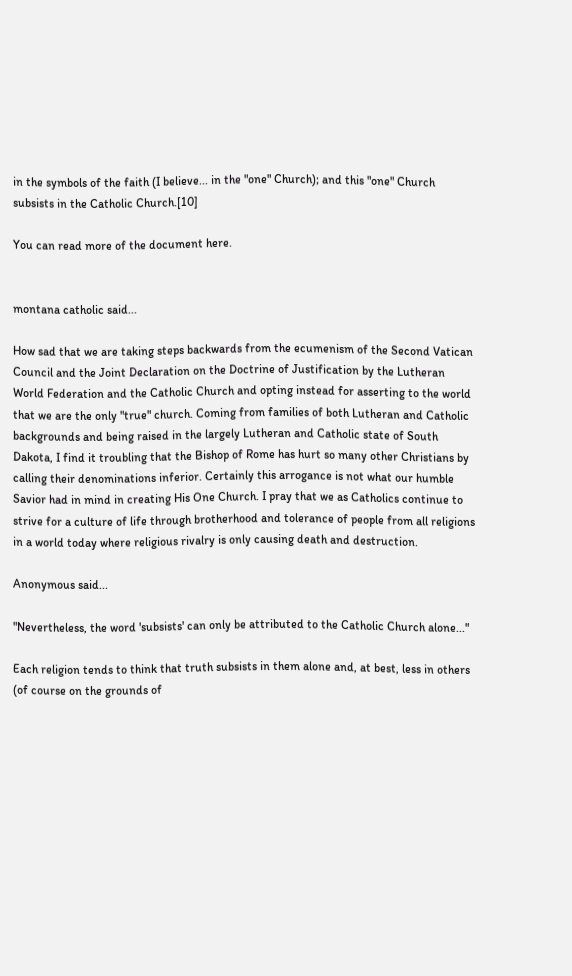in the symbols of the faith (I believe... in the "one" Church); and this "one" Church subsists in the Catholic Church.[10]

You can read more of the document here.


montana catholic said...

How sad that we are taking steps backwards from the ecumenism of the Second Vatican Council and the Joint Declaration on the Doctrine of Justification by the Lutheran World Federation and the Catholic Church and opting instead for asserting to the world that we are the only "true" church. Coming from families of both Lutheran and Catholic backgrounds and being raised in the largely Lutheran and Catholic state of South Dakota, I find it troubling that the Bishop of Rome has hurt so many other Christians by calling their denominations inferior. Certainly this arrogance is not what our humble Savior had in mind in creating His One Church. I pray that we as Catholics continue to strive for a culture of life through brotherhood and tolerance of people from all religions in a world today where religious rivalry is only causing death and destruction.

Anonymous said...

"Nevertheless, the word 'subsists' can only be attributed to the Catholic Church alone..."

Each religion tends to think that truth subsists in them alone and, at best, less in others (of course on the grounds of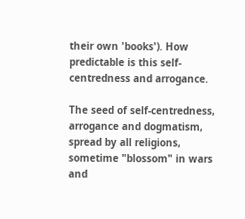their own 'books'). How predictable is this self-centredness and arrogance.

The seed of self-centredness, arrogance and dogmatism, spread by all religions, sometime "blossom" in wars and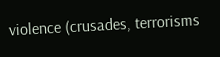violence (crusades, terrorisms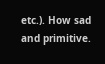etc.). How sad and primitive.